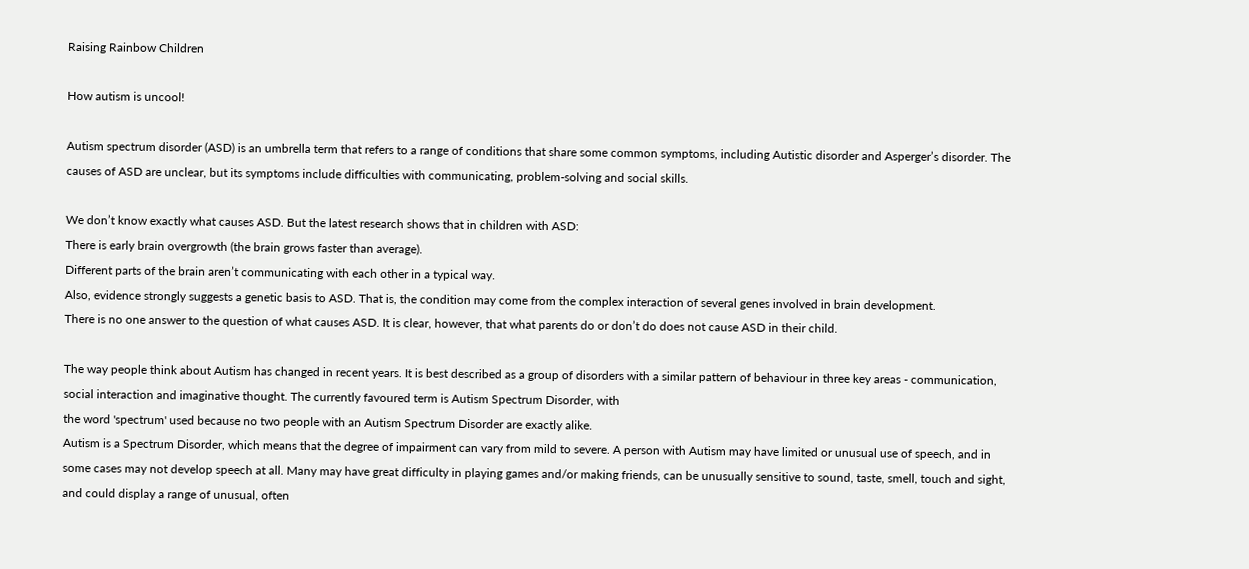Raising Rainbow Children

How autism is uncool!

Autism spectrum disorder (ASD) is an umbrella term that refers to a range of conditions that share some common symptoms, including Autistic disorder and Asperger’s disorder. The causes of ASD are unclear, but its symptoms include difficulties with communicating, problem-solving and social skills.

We don’t know exactly what causes ASD. But the latest research shows that in children with ASD:
There is early brain overgrowth (the brain grows faster than average).
Different parts of the brain aren’t communicating with each other in a typical way.
Also, evidence strongly suggests a genetic basis to ASD. That is, the condition may come from the complex interaction of several genes involved in brain development.
There is no one answer to the question of what causes ASD. It is clear, however, that what parents do or don’t do does not cause ASD in their child.

The way people think about Autism has changed in recent years. It is best described as a group of disorders with a similar pattern of behaviour in three key areas - communication, social interaction and imaginative thought. The currently favoured term is Autism Spectrum Disorder, with
the word 'spectrum' used because no two people with an Autism Spectrum Disorder are exactly alike.
Autism is a Spectrum Disorder, which means that the degree of impairment can vary from mild to severe. A person with Autism may have limited or unusual use of speech, and in some cases may not develop speech at all. Many may have great difficulty in playing games and/or making friends, can be unusually sensitive to sound, taste, smell, touch and sight, and could display a range of unusual, often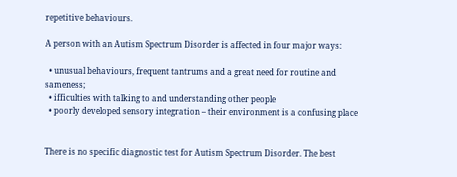repetitive behaviours.

A person with an Autism Spectrum Disorder is affected in four major ways:

  • unusual behaviours, frequent tantrums and a great need for routine and sameness;
  • ifficulties with talking to and understanding other people
  • poorly developed sensory integration – their environment is a confusing place


There is no specific diagnostic test for Autism Spectrum Disorder. The best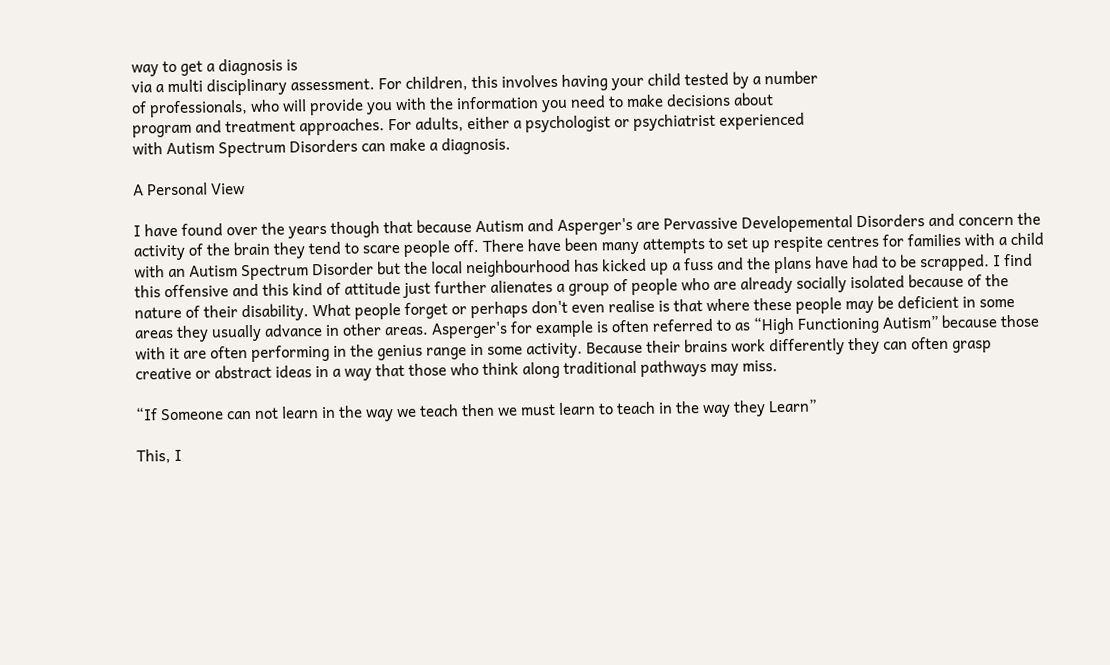way to get a diagnosis is
via a multi disciplinary assessment. For children, this involves having your child tested by a number
of professionals, who will provide you with the information you need to make decisions about
program and treatment approaches. For adults, either a psychologist or psychiatrist experienced
with Autism Spectrum Disorders can make a diagnosis.

A Personal View

I have found over the years though that because Autism and Asperger's are Pervassive Developemental Disorders and concern the activity of the brain they tend to scare people off. There have been many attempts to set up respite centres for families with a child with an Autism Spectrum Disorder but the local neighbourhood has kicked up a fuss and the plans have had to be scrapped. I find this offensive and this kind of attitude just further alienates a group of people who are already socially isolated because of the nature of their disability. What people forget or perhaps don't even realise is that where these people may be deficient in some areas they usually advance in other areas. Asperger's for example is often referred to as “High Functioning Autism” because those with it are often performing in the genius range in some activity. Because their brains work differently they can often grasp creative or abstract ideas in a way that those who think along traditional pathways may miss.

“If Someone can not learn in the way we teach then we must learn to teach in the way they Learn”

This, I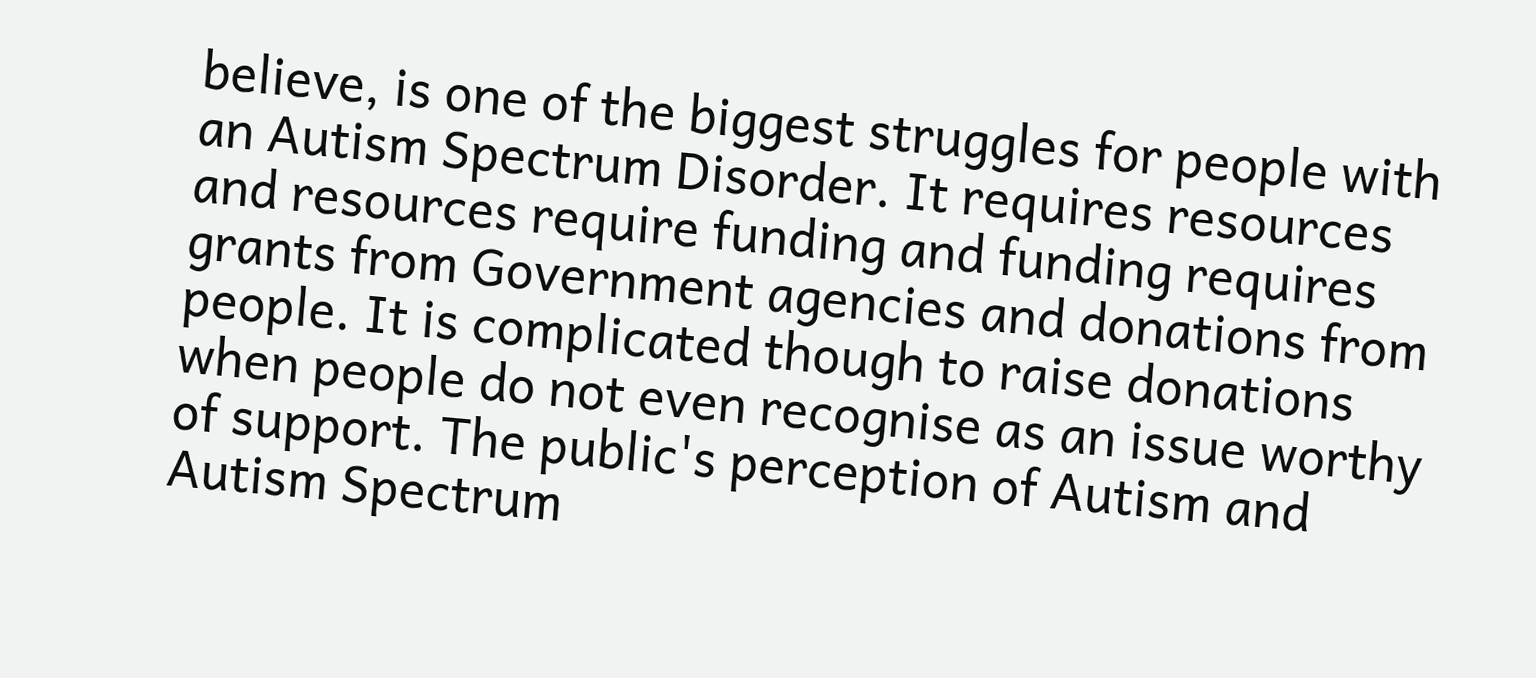believe, is one of the biggest struggles for people with an Autism Spectrum Disorder. It requires resources and resources require funding and funding requires grants from Government agencies and donations from people. It is complicated though to raise donations when people do not even recognise as an issue worthy of support. The public's perception of Autism and Autism Spectrum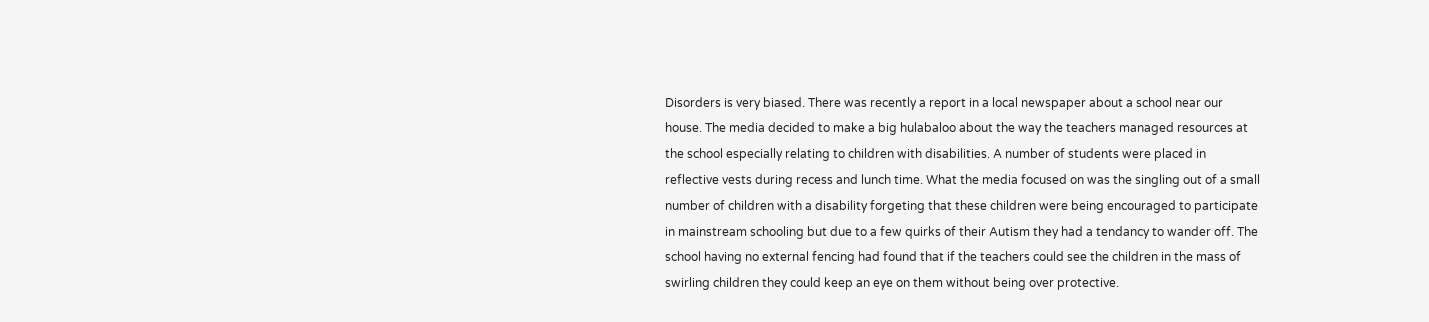Disorders is very biased. There was recently a report in a local newspaper about a school near our house. The media decided to make a big hulabaloo about the way the teachers managed resources at the school especially relating to children with disabilities. A number of students were placed in reflective vests during recess and lunch time. What the media focused on was the singling out of a small number of children with a disability forgeting that these children were being encouraged to participate in mainstream schooling but due to a few quirks of their Autism they had a tendancy to wander off. The school having no external fencing had found that if the teachers could see the children in the mass of swirling children they could keep an eye on them without being over protective.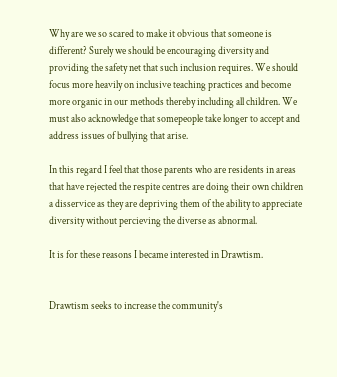Why are we so scared to make it obvious that someone is different? Surely we should be encouraging diversity and providing the safety net that such inclusion requires. We should focus more heavily on inclusive teaching practices and become more organic in our methods thereby including all children. We must also acknowledge that somepeople take longer to accept and address issues of bullying that arise.

In this regard I feel that those parents who are residents in areas that have rejected the respite centres are doing their own children a disservice as they are depriving them of the ability to appreciate diversity without percieving the diverse as abnormal.

It is for these reasons I became interested in Drawtism.


Drawtism seeks to increase the community's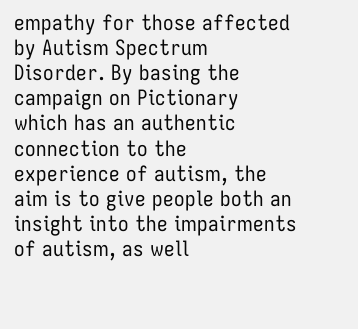empathy for those affected by Autism Spectrum Disorder. By basing the campaign on Pictionary which has an authentic connection to the experience of autism, the aim is to give people both an insight into the impairments of autism, as well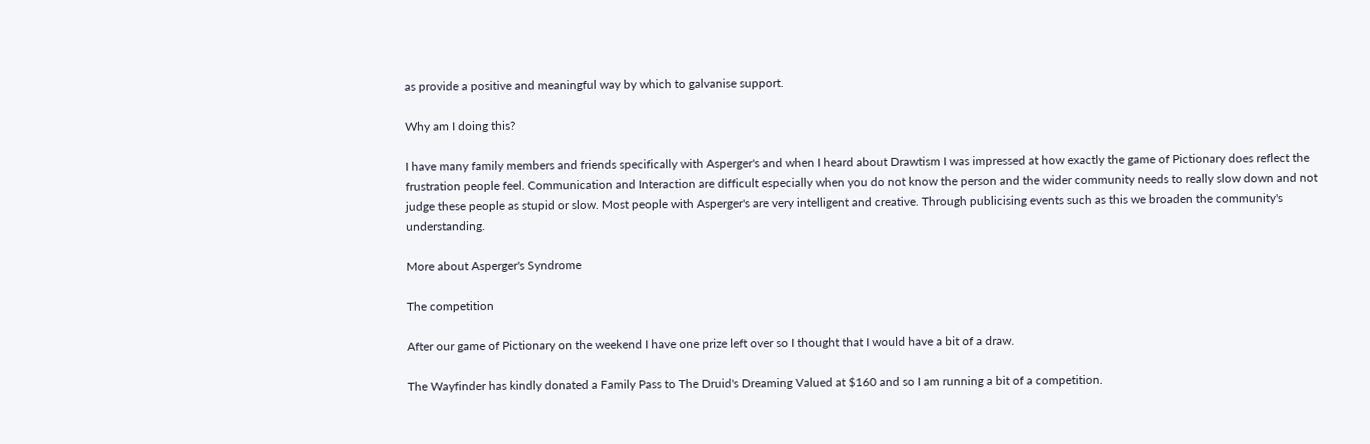as provide a positive and meaningful way by which to galvanise support.

Why am I doing this?

I have many family members and friends specifically with Asperger's and when I heard about Drawtism I was impressed at how exactly the game of Pictionary does reflect the frustration people feel. Communication and Interaction are difficult especially when you do not know the person and the wider community needs to really slow down and not judge these people as stupid or slow. Most people with Asperger's are very intelligent and creative. Through publicising events such as this we broaden the community's understanding.

More about Asperger's Syndrome

The competition

After our game of Pictionary on the weekend I have one prize left over so I thought that I would have a bit of a draw.

The Wayfinder has kindly donated a Family Pass to The Druid's Dreaming Valued at $160 and so I am running a bit of a competition.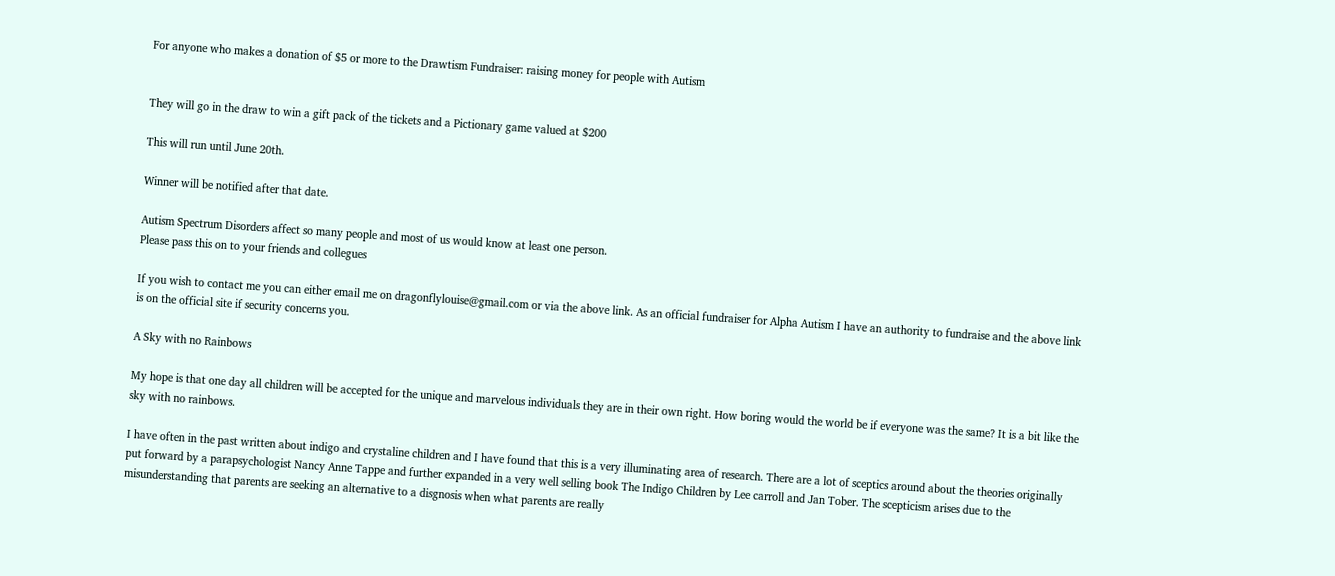For anyone who makes a donation of $5 or more to the Drawtism Fundraiser: raising money for people with Autism


They will go in the draw to win a gift pack of the tickets and a Pictionary game valued at $200

This will run until June 20th.

Winner will be notified after that date.

Autism Spectrum Disorders affect so many people and most of us would know at least one person.
Please pass this on to your friends and collegues

If you wish to contact me you can either email me on dragonflylouise@gmail.com or via the above link. As an official fundraiser for Alpha Autism I have an authority to fundraise and the above link is on the official site if security concerns you.

A Sky with no Rainbows

My hope is that one day all children will be accepted for the unique and marvelous individuals they are in their own right. How boring would the world be if everyone was the same? It is a bit like the sky with no rainbows.

I have often in the past written about indigo and crystaline children and I have found that this is a very illuminating area of research. There are a lot of sceptics around about the theories originally put forward by a parapsychologist Nancy Anne Tappe and further expanded in a very well selling book The Indigo Children by Lee carroll and Jan Tober. The scepticism arises due to the misunderstanding that parents are seeking an alternative to a disgnosis when what parents are really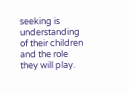seeking is understanding of their children and the role they will play.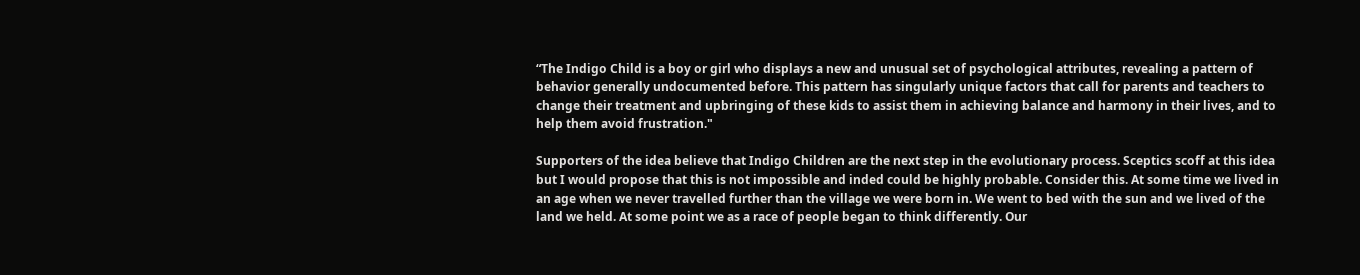“The Indigo Child is a boy or girl who displays a new and unusual set of psychological attributes, revealing a pattern of behavior generally undocumented before. This pattern has singularly unique factors that call for parents and teachers to change their treatment and upbringing of these kids to assist them in achieving balance and harmony in their lives, and to help them avoid frustration."

Supporters of the idea believe that Indigo Children are the next step in the evolutionary process. Sceptics scoff at this idea but I would propose that this is not impossible and inded could be highly probable. Consider this. At some time we lived in an age when we never travelled further than the village we were born in. We went to bed with the sun and we lived of the land we held. At some point we as a race of people began to think differently. Our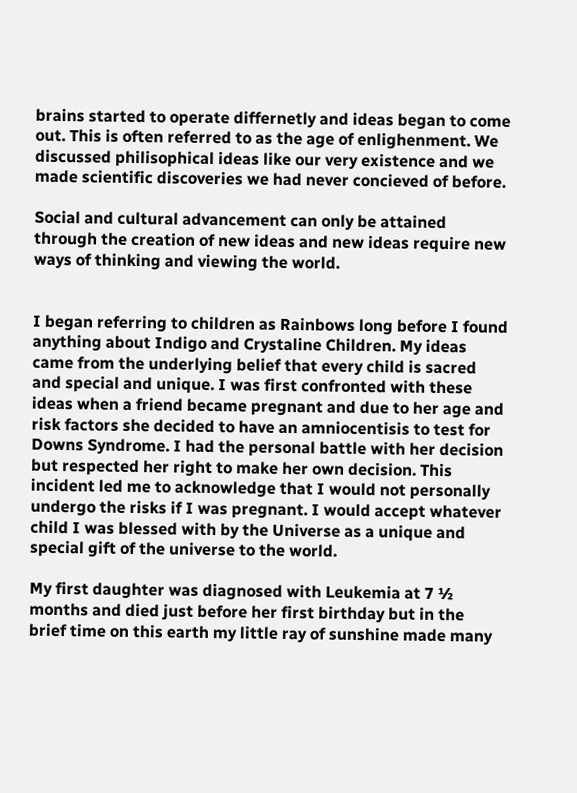brains started to operate differnetly and ideas began to come out. This is often referred to as the age of enlighenment. We discussed philisophical ideas like our very existence and we made scientific discoveries we had never concieved of before.

Social and cultural advancement can only be attained through the creation of new ideas and new ideas require new ways of thinking and viewing the world.


I began referring to children as Rainbows long before I found anything about Indigo and Crystaline Children. My ideas came from the underlying belief that every child is sacred and special and unique. I was first confronted with these ideas when a friend became pregnant and due to her age and risk factors she decided to have an amniocentisis to test for Downs Syndrome. I had the personal battle with her decision but respected her right to make her own decision. This incident led me to acknowledge that I would not personally undergo the risks if I was pregnant. I would accept whatever child I was blessed with by the Universe as a unique and special gift of the universe to the world.

My first daughter was diagnosed with Leukemia at 7 ½ months and died just before her first birthday but in the brief time on this earth my little ray of sunshine made many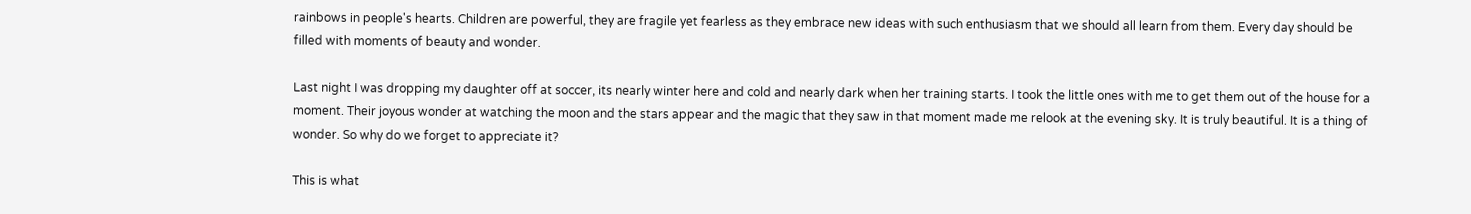rainbows in people's hearts. Children are powerful, they are fragile yet fearless as they embrace new ideas with such enthusiasm that we should all learn from them. Every day should be filled with moments of beauty and wonder.

Last night I was dropping my daughter off at soccer, its nearly winter here and cold and nearly dark when her training starts. I took the little ones with me to get them out of the house for a moment. Their joyous wonder at watching the moon and the stars appear and the magic that they saw in that moment made me relook at the evening sky. It is truly beautiful. It is a thing of wonder. So why do we forget to appreciate it?

This is what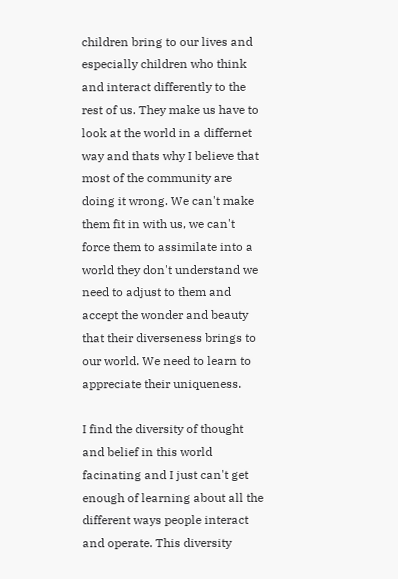children bring to our lives and especially children who think and interact differently to the rest of us. They make us have to look at the world in a differnet way and thats why I believe that most of the community are doing it wrong. We can't make them fit in with us, we can't force them to assimilate into a world they don't understand we need to adjust to them and accept the wonder and beauty that their diverseness brings to our world. We need to learn to appreciate their uniqueness.

I find the diversity of thought and belief in this world facinating and I just can't get enough of learning about all the different ways people interact and operate. This diversity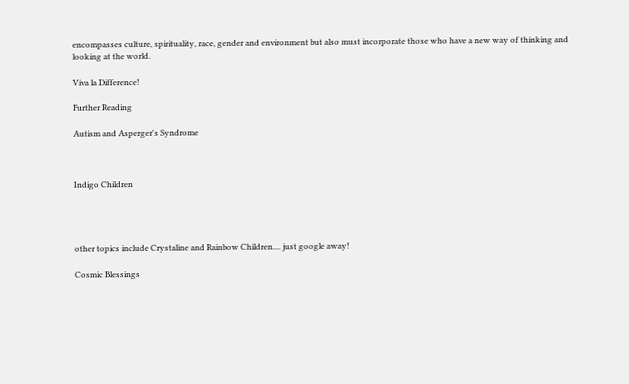encompasses culture, spirituality, race, gender and environment but also must incorporate those who have a new way of thinking and looking at the world.

Viva la Difference!

Further Reading

Autism and Asperger's Syndrome



Indigo Children




other topics include Crystaline and Rainbow Children.... just google away!

Cosmic Blessings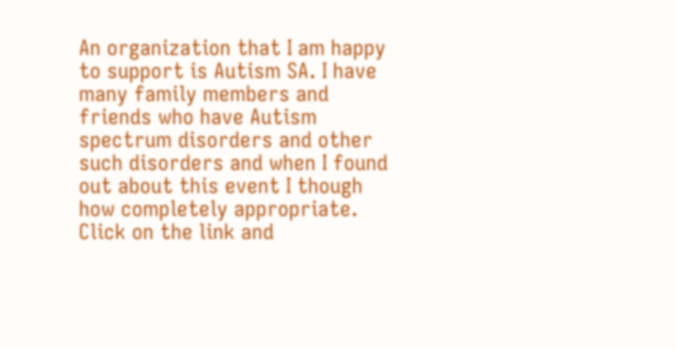An organization that I am happy to support is Autism SA. I have many family members and friends who have Autism spectrum disorders and other such disorders and when I found out about this event I though how completely appropriate. Click on the link and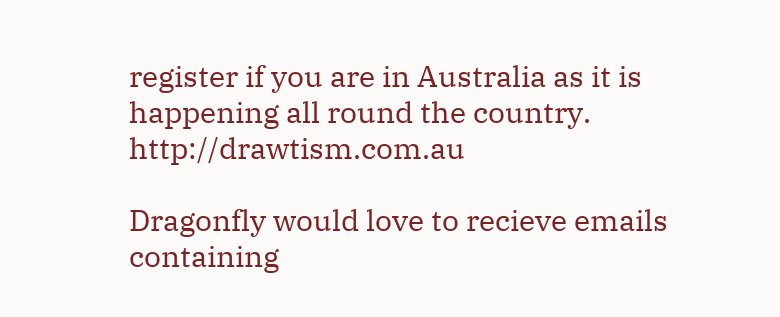register if you are in Australia as it is happening all round the country. http://drawtism.com.au

Dragonfly would love to recieve emails containing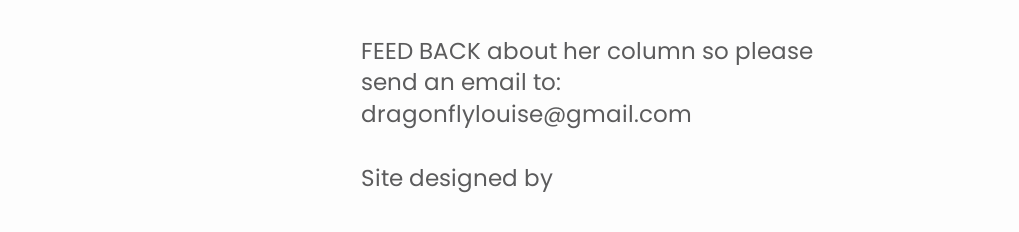FEED BACK about her column so please send an email to: dragonflylouise@gmail.com

Site designed by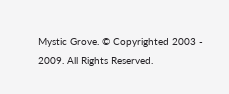Mystic Grove. © Copyrighted 2003 - 2009. All Rights Reserved.